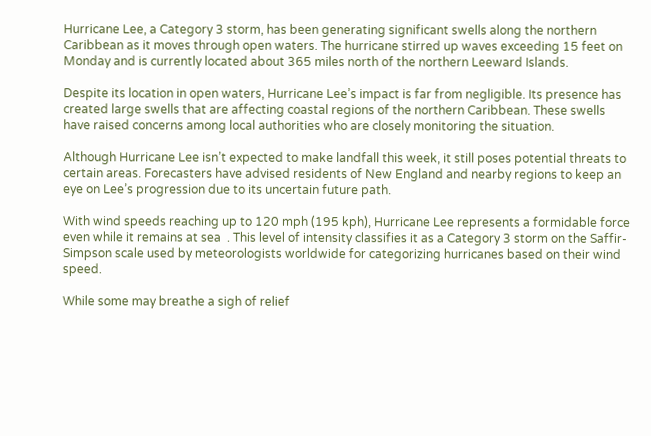Hurricane Lee, a Category 3 storm, has been generating significant swells along the northern Caribbean as it moves through open waters. The hurricane stirred up waves exceeding 15 feet on Monday and is currently located about 365 miles north of the northern Leeward Islands.

Despite its location in open waters, Hurricane Lee’s impact is far from negligible. Its presence has created large swells that are affecting coastal regions of the northern Caribbean. These swells have raised concerns among local authorities who are closely monitoring the situation.

Although Hurricane Lee isn’t expected to make landfall this week, it still poses potential threats to certain areas. Forecasters have advised residents of New England and nearby regions to keep an eye on Lee’s progression due to its uncertain future path.

With wind speeds reaching up to 120 mph (195 kph), Hurricane Lee represents a formidable force even while it remains at sea  . This level of intensity classifies it as a Category 3 storm on the Saffir-Simpson scale used by meteorologists worldwide for categorizing hurricanes based on their wind speed.

While some may breathe a sigh of relief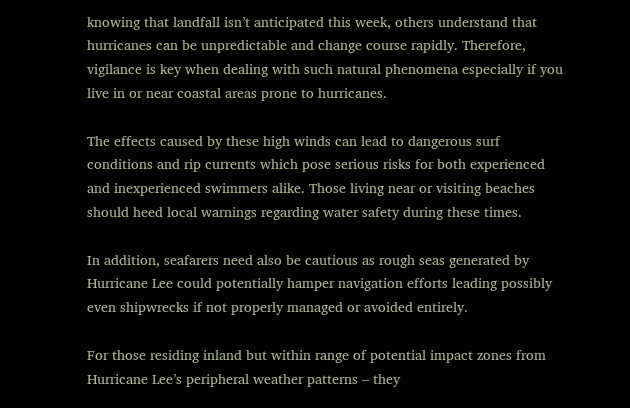knowing that landfall isn’t anticipated this week, others understand that hurricanes can be unpredictable and change course rapidly. Therefore, vigilance is key when dealing with such natural phenomena especially if you live in or near coastal areas prone to hurricanes.

The effects caused by these high winds can lead to dangerous surf conditions and rip currents which pose serious risks for both experienced and inexperienced swimmers alike. Those living near or visiting beaches should heed local warnings regarding water safety during these times.

In addition, seafarers need also be cautious as rough seas generated by Hurricane Lee could potentially hamper navigation efforts leading possibly even shipwrecks if not properly managed or avoided entirely.

For those residing inland but within range of potential impact zones from Hurricane Lee’s peripheral weather patterns – they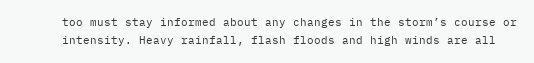too must stay informed about any changes in the storm’s course or intensity. Heavy rainfall, flash floods and high winds are all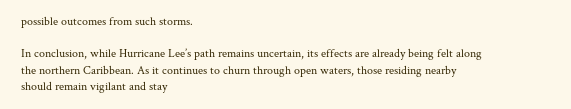possible outcomes from such storms.

In conclusion, while Hurricane Lee’s path remains uncertain, its effects are already being felt along the northern Caribbean. As it continues to churn through open waters, those residing nearby should remain vigilant and stay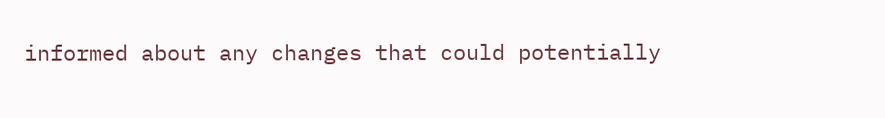informed about any changes that could potentially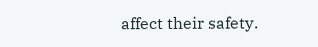affect their safety.